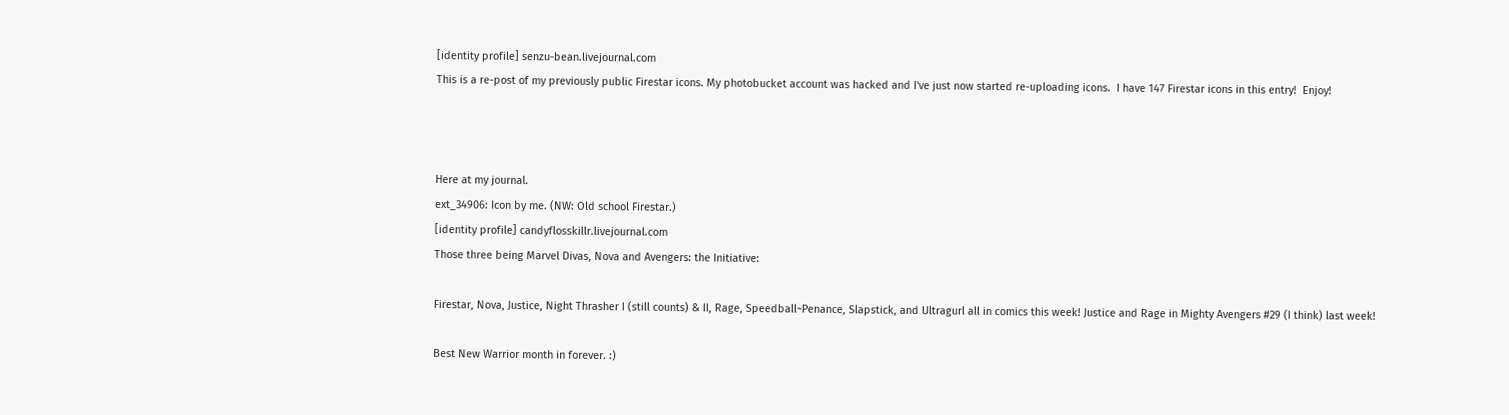[identity profile] senzu-bean.livejournal.com
This is a re-post of my previously public Firestar icons. My photobucket account was hacked and I've just now started re-uploading icons.  I have 147 Firestar icons in this entry!  Enjoy!



Here at my journal.
ext_34906: Icon by me. (NW: Old school Firestar.)
[identity profile] candyflosskillr.livejournal.com
Those three being Marvel Divas, Nova and Avengers: the Initiative:

Firestar, Nova, Justice, Night Thrasher I (still counts) & II, Rage, Speedball~Penance, Slapstick, and Ultragurl all in comics this week! Justice and Rage in Mighty Avengers #29 (I think) last week!

Best New Warrior month in forever. :)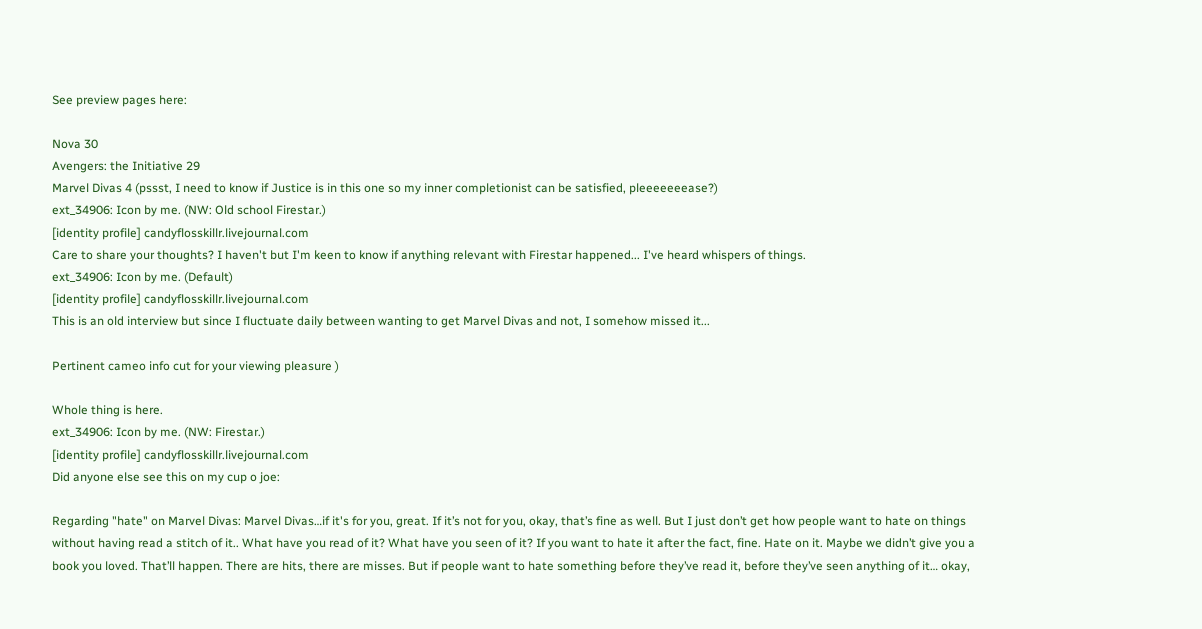See preview pages here:

Nova 30
Avengers: the Initiative 29
Marvel Divas 4 (pssst, I need to know if Justice is in this one so my inner completionist can be satisfied, pleeeeeeease?)
ext_34906: Icon by me. (NW: Old school Firestar.)
[identity profile] candyflosskillr.livejournal.com
Care to share your thoughts? I haven't but I'm keen to know if anything relevant with Firestar happened... I've heard whispers of things.
ext_34906: Icon by me. (Default)
[identity profile] candyflosskillr.livejournal.com
This is an old interview but since I fluctuate daily between wanting to get Marvel Divas and not, I somehow missed it...

Pertinent cameo info cut for your viewing pleasure )

Whole thing is here.
ext_34906: Icon by me. (NW: Firestar.)
[identity profile] candyflosskillr.livejournal.com
Did anyone else see this on my cup o joe:

Regarding "hate" on Marvel Divas: Marvel Divas…if it's for you, great. If it’s not for you, okay, that’s fine as well. But I just don’t get how people want to hate on things without having read a stitch of it.. What have you read of it? What have you seen of it? If you want to hate it after the fact, fine. Hate on it. Maybe we didn’t give you a book you loved. That’ll happen. There are hits, there are misses. But if people want to hate something before they’ve read it, before they’ve seen anything of it… okay,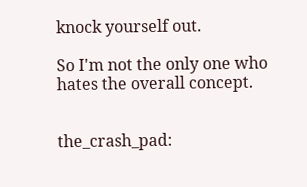knock yourself out.

So I'm not the only one who hates the overall concept.


the_crash_pad: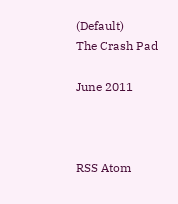(Default)
The Crash Pad

June 2011



RSS Atom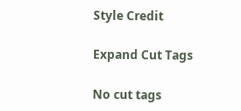Style Credit

Expand Cut Tags

No cut tags